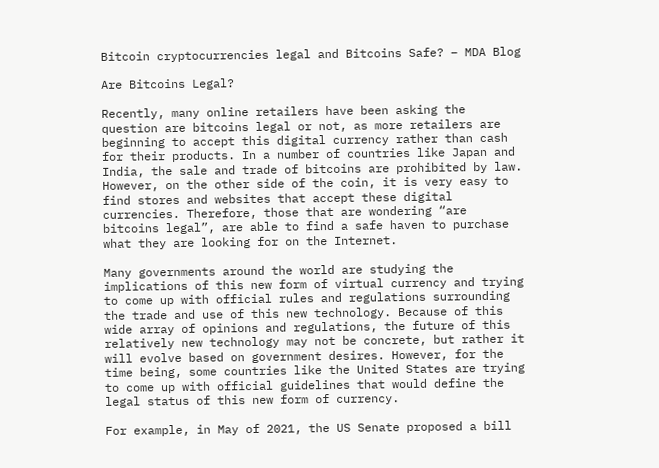Bitcoin cryptocurrencies legal and Bitcoins Safe? – MDA Blog

Are Bitcoins Legal?

Recently, many online retailers have been asking the question are bitcoins legal or not, as more retailers are beginning to accept this digital currency rather than cash for their products. In a number of countries like Japan and India, the sale and trade of bitcoins are prohibited by law. However, on the other side of the coin, it is very easy to find stores and websites that accept these digital currencies. Therefore, those that are wondering “are bitcoins legal”, are able to find a safe haven to purchase what they are looking for on the Internet.

Many governments around the world are studying the implications of this new form of virtual currency and trying to come up with official rules and regulations surrounding the trade and use of this new technology. Because of this wide array of opinions and regulations, the future of this relatively new technology may not be concrete, but rather it will evolve based on government desires. However, for the time being, some countries like the United States are trying to come up with official guidelines that would define the legal status of this new form of currency.

For example, in May of 2021, the US Senate proposed a bill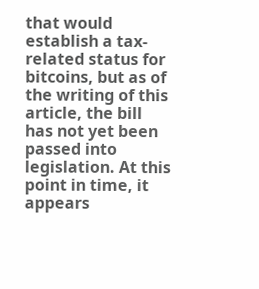that would establish a tax-related status for bitcoins, but as of the writing of this article, the bill has not yet been passed into legislation. At this point in time, it appears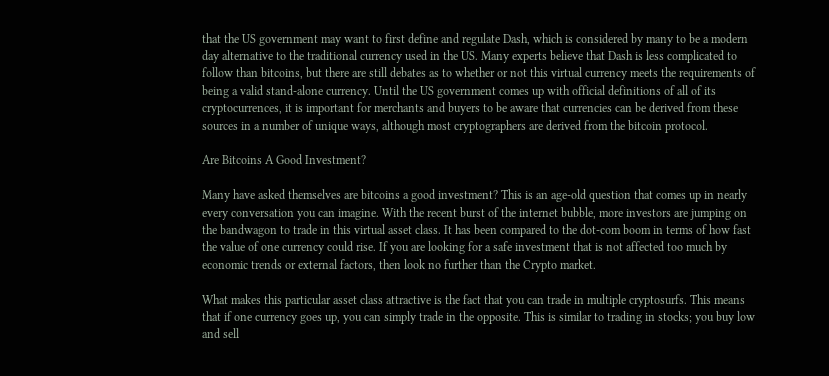that the US government may want to first define and regulate Dash, which is considered by many to be a modern day alternative to the traditional currency used in the US. Many experts believe that Dash is less complicated to follow than bitcoins, but there are still debates as to whether or not this virtual currency meets the requirements of being a valid stand-alone currency. Until the US government comes up with official definitions of all of its cryptocurrences, it is important for merchants and buyers to be aware that currencies can be derived from these sources in a number of unique ways, although most cryptographers are derived from the bitcoin protocol.

Are Bitcoins A Good Investment?

Many have asked themselves are bitcoins a good investment? This is an age-old question that comes up in nearly every conversation you can imagine. With the recent burst of the internet bubble, more investors are jumping on the bandwagon to trade in this virtual asset class. It has been compared to the dot-com boom in terms of how fast the value of one currency could rise. If you are looking for a safe investment that is not affected too much by economic trends or external factors, then look no further than the Crypto market.

What makes this particular asset class attractive is the fact that you can trade in multiple cryptosurfs. This means that if one currency goes up, you can simply trade in the opposite. This is similar to trading in stocks; you buy low and sell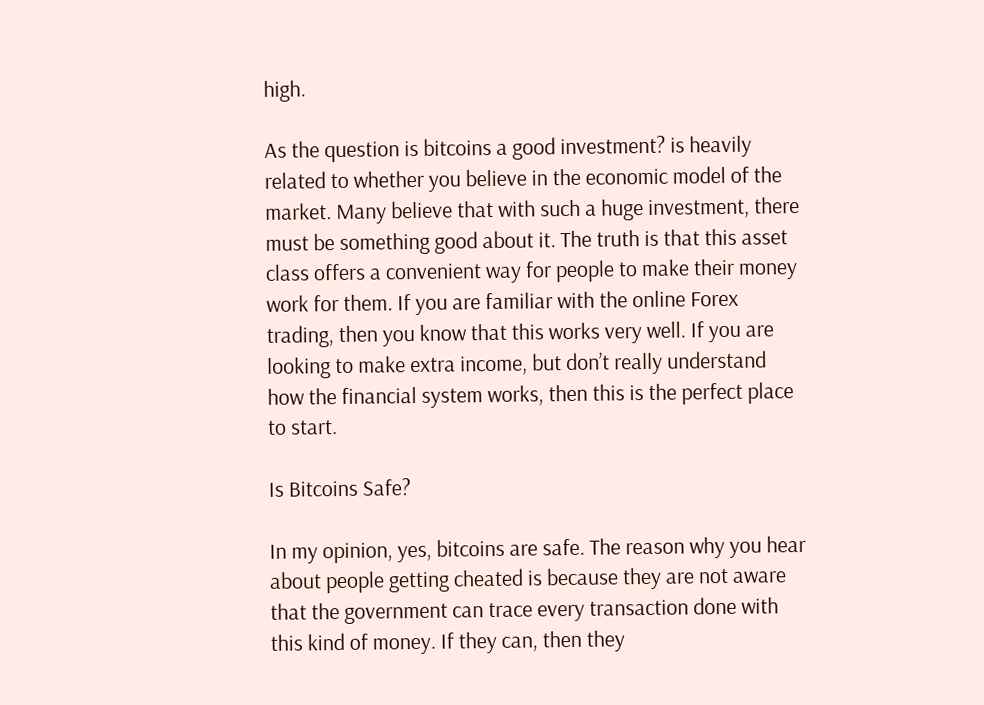high.

As the question is bitcoins a good investment? is heavily related to whether you believe in the economic model of the market. Many believe that with such a huge investment, there must be something good about it. The truth is that this asset class offers a convenient way for people to make their money work for them. If you are familiar with the online Forex trading, then you know that this works very well. If you are looking to make extra income, but don’t really understand how the financial system works, then this is the perfect place to start.

Is Bitcoins Safe?

In my opinion, yes, bitcoins are safe. The reason why you hear about people getting cheated is because they are not aware that the government can trace every transaction done with this kind of money. If they can, then they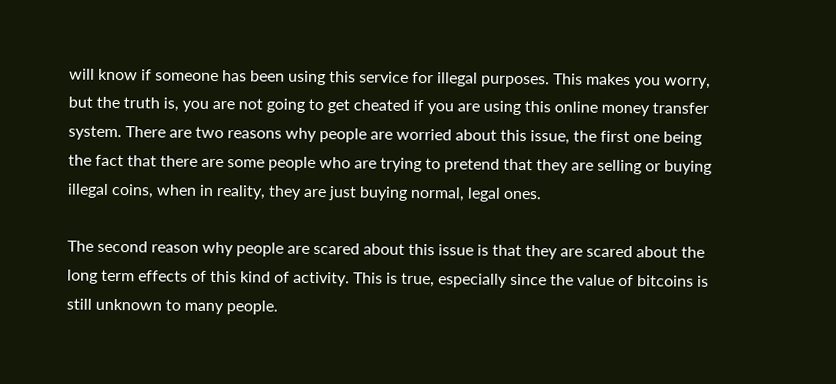will know if someone has been using this service for illegal purposes. This makes you worry, but the truth is, you are not going to get cheated if you are using this online money transfer system. There are two reasons why people are worried about this issue, the first one being the fact that there are some people who are trying to pretend that they are selling or buying illegal coins, when in reality, they are just buying normal, legal ones.

The second reason why people are scared about this issue is that they are scared about the long term effects of this kind of activity. This is true, especially since the value of bitcoins is still unknown to many people.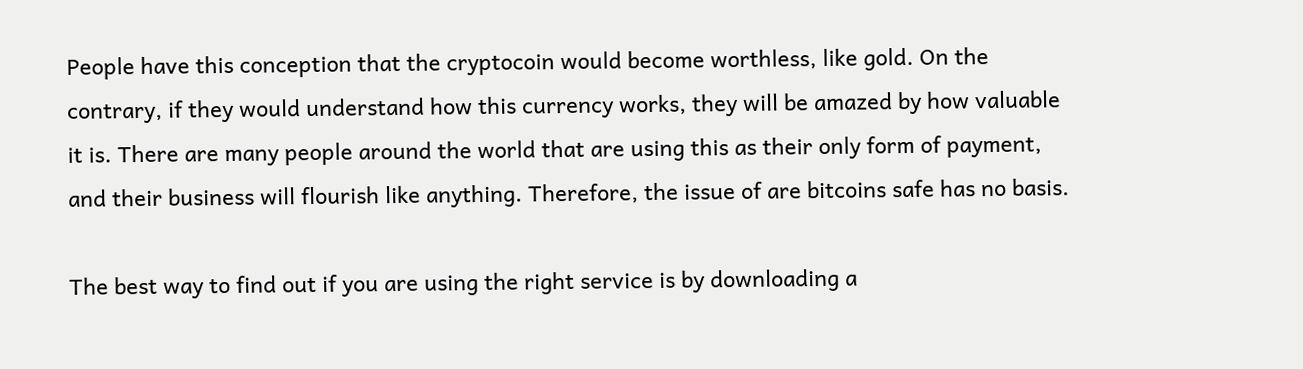People have this conception that the cryptocoin would become worthless, like gold. On the contrary, if they would understand how this currency works, they will be amazed by how valuable it is. There are many people around the world that are using this as their only form of payment, and their business will flourish like anything. Therefore, the issue of are bitcoins safe has no basis.

The best way to find out if you are using the right service is by downloading a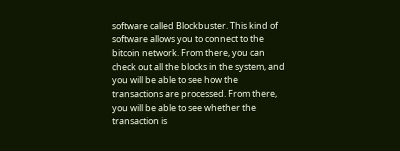software called Blockbuster. This kind of software allows you to connect to the bitcoin network. From there, you can check out all the blocks in the system, and you will be able to see how the transactions are processed. From there, you will be able to see whether the transaction is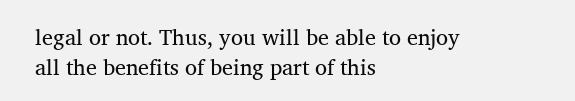legal or not. Thus, you will be able to enjoy all the benefits of being part of this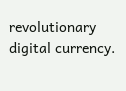revolutionary digital currency.